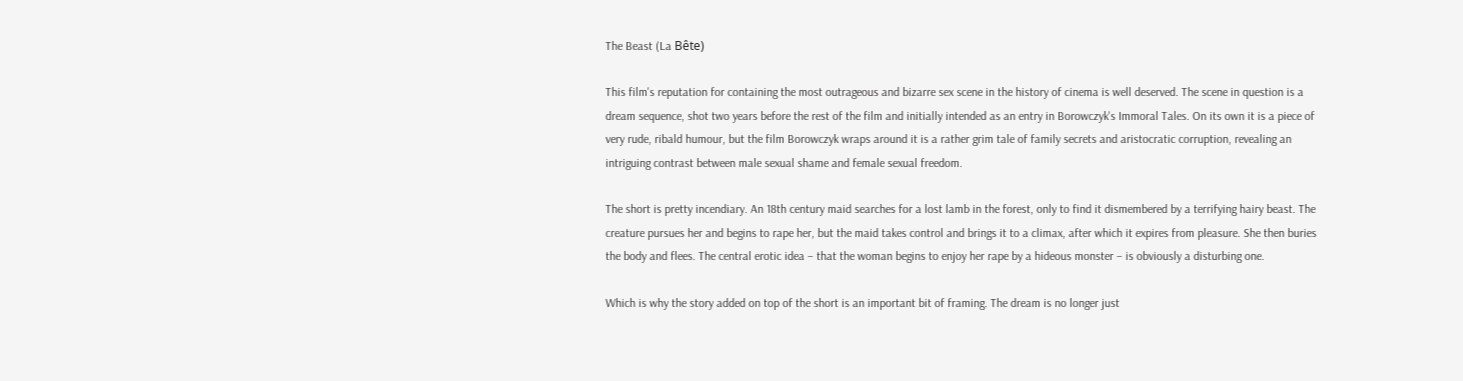The Beast (La Bête)

This film's reputation for containing the most outrageous and bizarre sex scene in the history of cinema is well deserved. The scene in question is a dream sequence, shot two years before the rest of the film and initially intended as an entry in Borowczyk's Immoral Tales. On its own it is a piece of very rude, ribald humour, but the film Borowczyk wraps around it is a rather grim tale of family secrets and aristocratic corruption, revealing an intriguing contrast between male sexual shame and female sexual freedom.

The short is pretty incendiary. An 18th century maid searches for a lost lamb in the forest, only to find it dismembered by a terrifying hairy beast. The creature pursues her and begins to rape her, but the maid takes control and brings it to a climax, after which it expires from pleasure. She then buries the body and flees. The central erotic idea – that the woman begins to enjoy her rape by a hideous monster – is obviously a disturbing one.

Which is why the story added on top of the short is an important bit of framing. The dream is no longer just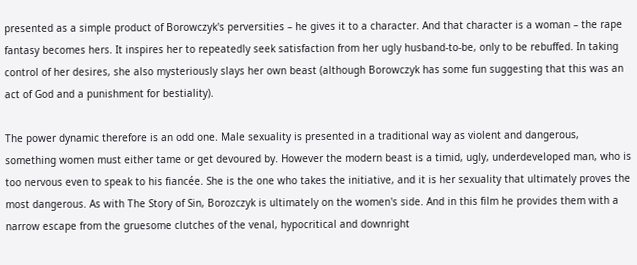presented as a simple product of Borowczyk's perversities – he gives it to a character. And that character is a woman – the rape fantasy becomes hers. It inspires her to repeatedly seek satisfaction from her ugly husband-to-be, only to be rebuffed. In taking control of her desires, she also mysteriously slays her own beast (although Borowczyk has some fun suggesting that this was an act of God and a punishment for bestiality).

The power dynamic therefore is an odd one. Male sexuality is presented in a traditional way as violent and dangerous, something women must either tame or get devoured by. However the modern beast is a timid, ugly, underdeveloped man, who is too nervous even to speak to his fiancée. She is the one who takes the initiative, and it is her sexuality that ultimately proves the most dangerous. As with The Story of Sin, Borozczyk is ultimately on the women's side. And in this film he provides them with a narrow escape from the gruesome clutches of the venal, hypocritical and downright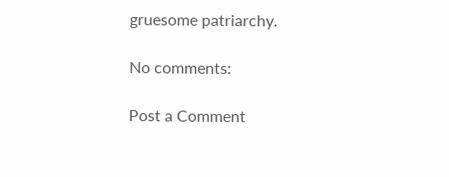gruesome patriarchy.

No comments:

Post a Comment